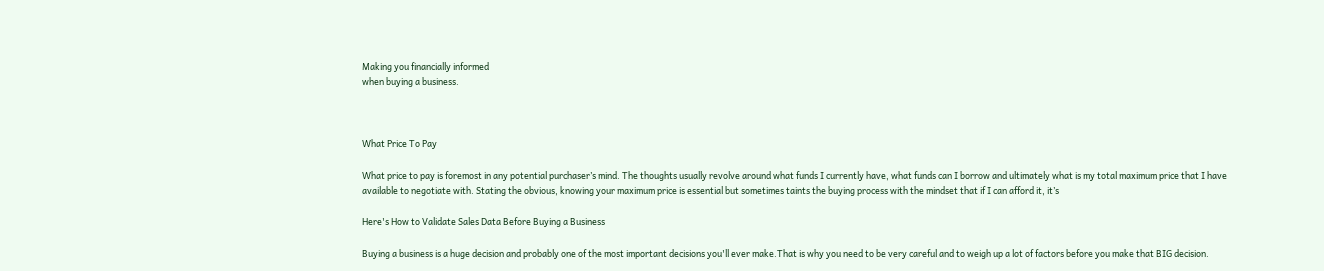Making you financially informed
when buying a business.



What Price To Pay

What price to pay is foremost in any potential purchaser’s mind. The thoughts usually revolve around what funds I currently have, what funds can I borrow and ultimately what is my total maximum price that I have available to negotiate with. Stating the obvious, knowing your maximum price is essential but sometimes taints the buying process with the mindset that if I can afford it, it’s

Here's How to Validate Sales Data Before Buying a Business

Buying a business is a huge decision and probably one of the most important decisions you'll ever make.That is why you need to be very careful and to weigh up a lot of factors before you make that BIG decision.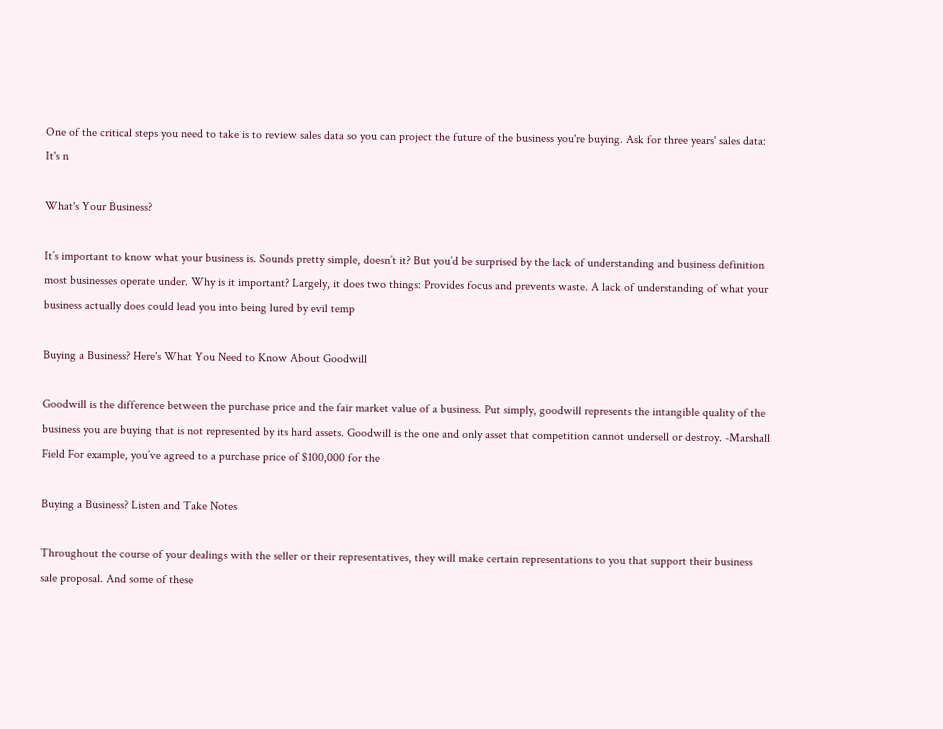One of the critical steps you need to take is to review sales data so you can project the future of the business you're buying. Ask for three years' sales data: It's n

What's Your Business?

It’s important to know what your business is. Sounds pretty simple, doesn’t it? But you’d be surprised by the lack of understanding and business definition most businesses operate under. Why is it important? Largely, it does two things: Provides focus and prevents waste. A lack of understanding of what your business actually does could lead you into being lured by evil temp

Buying a Business? Here's What You Need to Know About Goodwill

Goodwill is the difference between the purchase price and the fair market value of a business. Put simply, goodwill represents the intangible quality of the business you are buying that is not represented by its hard assets. Goodwill is the one and only asset that competition cannot undersell or destroy. -Marshall Field For example, you’ve agreed to a purchase price of $100,000 for the

Buying a Business? Listen and Take Notes

Throughout the course of your dealings with the seller or their representatives, they will make certain representations to you that support their business sale proposal. And some of these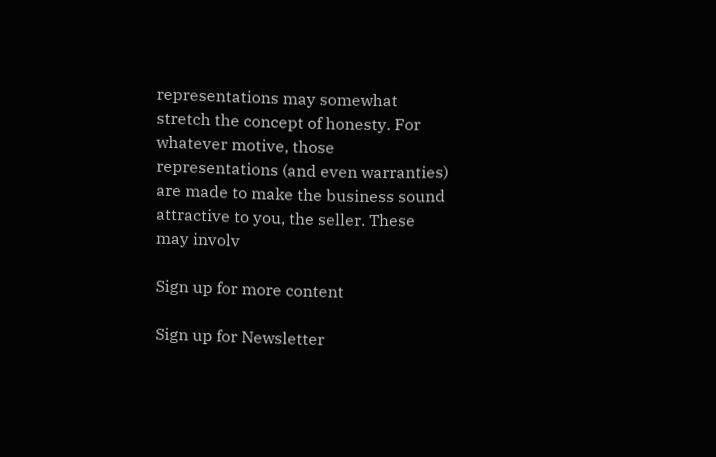representations may somewhat stretch the concept of honesty. For whatever motive, those representations (and even warranties) are made to make the business sound attractive to you, the seller. These may involv

Sign up for more content

Sign up for Newsletter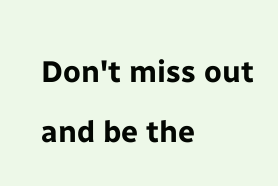Don't miss out and be the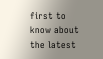first to know about the latest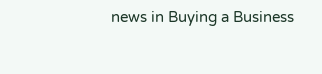news in Buying a Business